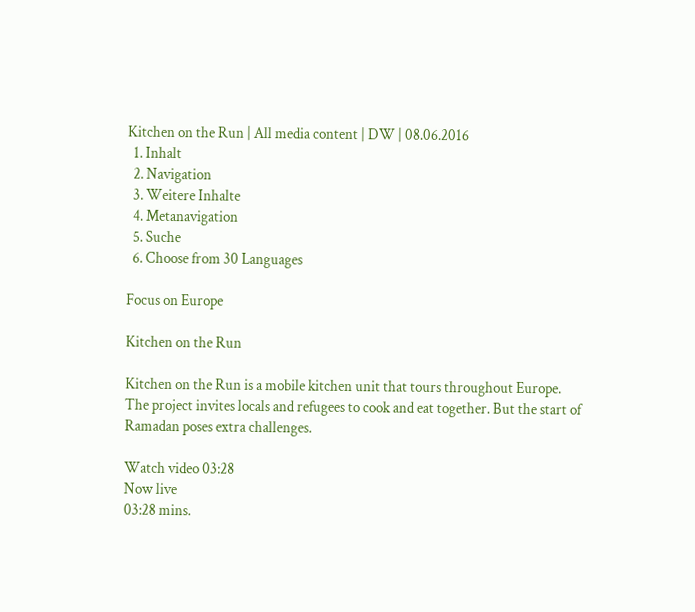Kitchen on the Run | All media content | DW | 08.06.2016
  1. Inhalt
  2. Navigation
  3. Weitere Inhalte
  4. Metanavigation
  5. Suche
  6. Choose from 30 Languages

Focus on Europe

Kitchen on the Run

Kitchen on the Run is a mobile kitchen unit that tours throughout Europe. The project invites locals and refugees to cook and eat together. But the start of Ramadan poses extra challenges.

Watch video 03:28
Now live
03:28 mins.